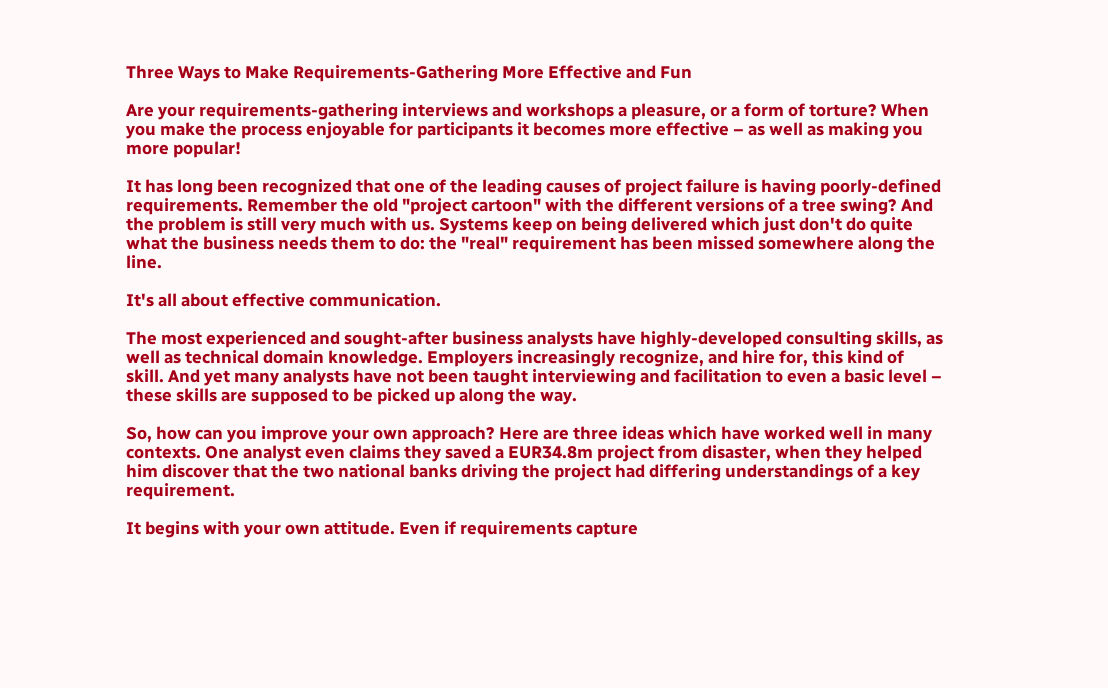Three Ways to Make Requirements-Gathering More Effective and Fun

Are your requirements-gathering interviews and workshops a pleasure, or a form of torture? When you make the process enjoyable for participants it becomes more effective – as well as making you more popular!

It has long been recognized that one of the leading causes of project failure is having poorly-defined requirements. Remember the old "project cartoon" with the different versions of a tree swing? And the problem is still very much with us. Systems keep on being delivered which just don't do quite what the business needs them to do: the "real" requirement has been missed somewhere along the line.

It's all about effective communication.

The most experienced and sought-after business analysts have highly-developed consulting skills, as well as technical domain knowledge. Employers increasingly recognize, and hire for, this kind of skill. And yet many analysts have not been taught interviewing and facilitation to even a basic level – these skills are supposed to be picked up along the way.

So, how can you improve your own approach? Here are three ideas which have worked well in many contexts. One analyst even claims they saved a EUR34.8m project from disaster, when they helped him discover that the two national banks driving the project had differing understandings of a key requirement.

It begins with your own attitude. Even if requirements capture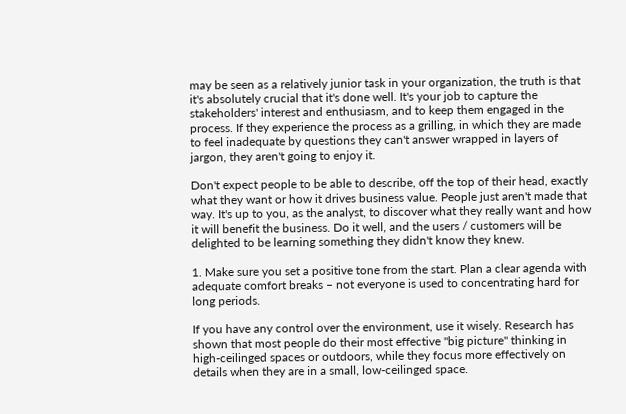may be seen as a relatively junior task in your organization, the truth is that it's absolutely crucial that it's done well. It's your job to capture the stakeholders' interest and enthusiasm, and to keep them engaged in the process. If they experience the process as a grilling, in which they are made to feel inadequate by questions they can't answer wrapped in layers of jargon, they aren't going to enjoy it.

Don't expect people to be able to describe, off the top of their head, exactly what they want or how it drives business value. People just aren't made that way. It's up to you, as the analyst, to discover what they really want and how it will benefit the business. Do it well, and the users / customers will be delighted to be learning something they didn't know they knew.

1. Make sure you set a positive tone from the start. Plan a clear agenda with adequate comfort breaks – not everyone is used to concentrating hard for long periods.

If you have any control over the environment, use it wisely. Research has shown that most people do their most effective "big picture" thinking in high-ceilinged spaces or outdoors, while they focus more effectively on details when they are in a small, low-ceilinged space.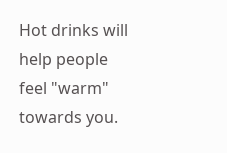Hot drinks will help people feel "warm" towards you.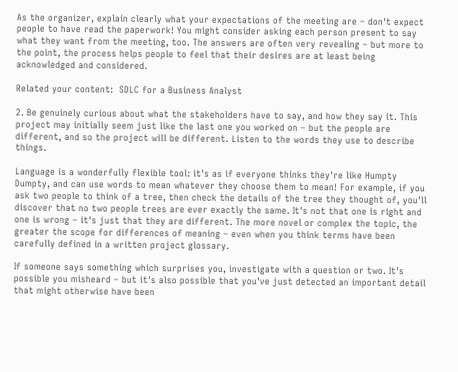As the organizer, explain clearly what your expectations of the meeting are – don't expect people to have read the paperwork! You might consider asking each person present to say what they want from the meeting, too. The answers are often very revealing – but more to the point, the process helps people to feel that their desires are at least being acknowledged and considered.

Related your content:  SDLC for a Business Analyst

2. Be genuinely curious about what the stakeholders have to say, and how they say it. This project may initially seem just like the last one you worked on – but the people are different, and so the project will be different. Listen to the words they use to describe things.

Language is a wonderfully flexible tool: it's as if everyone thinks they're like Humpty Dumpty, and can use words to mean whatever they choose them to mean! For example, if you ask two people to think of a tree, then check the details of the tree they thought of, you'll discover that no two people trees are ever exactly the same. It's not that one is right and one is wrong – it's just that they are different. The more novel or complex the topic, the greater the scope for differences of meaning – even when you think terms have been carefully defined in a written project glossary.

If someone says something which surprises you, investigate with a question or two. It's possible you misheard – but it's also possible that you've just detected an important detail that might otherwise have been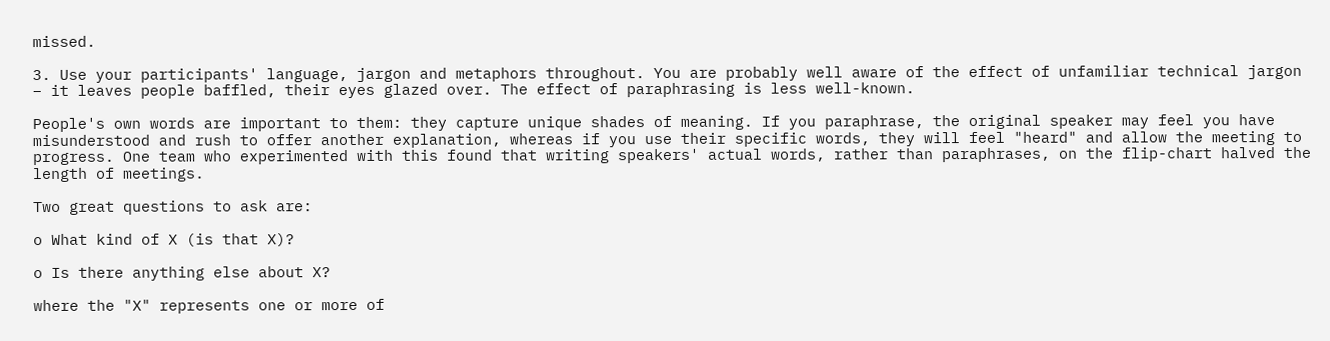missed.

3. Use your participants' language, jargon and metaphors throughout. You are probably well aware of the effect of unfamiliar technical jargon – it leaves people baffled, their eyes glazed over. The effect of paraphrasing is less well-known.

People's own words are important to them: they capture unique shades of meaning. If you paraphrase, the original speaker may feel you have misunderstood and rush to offer another explanation, whereas if you use their specific words, they will feel "heard" and allow the meeting to progress. One team who experimented with this found that writing speakers' actual words, rather than paraphrases, on the flip-chart halved the length of meetings.

Two great questions to ask are:

o What kind of X (is that X)?

o Is there anything else about X?

where the "X" represents one or more of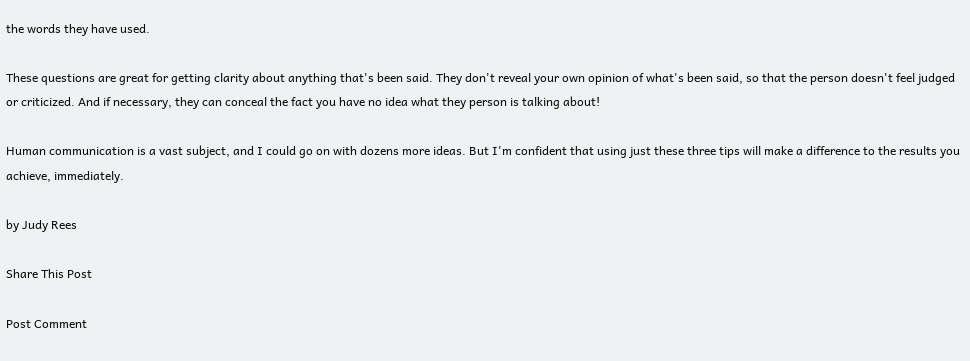the words they have used.

These questions are great for getting clarity about anything that's been said. They don't reveal your own opinion of what's been said, so that the person doesn't feel judged or criticized. And if necessary, they can conceal the fact you have no idea what they person is talking about!

Human communication is a vast subject, and I could go on with dozens more ideas. But I'm confident that using just these three tips will make a difference to the results you achieve, immediately.

by Judy Rees

Share This Post

Post Comment